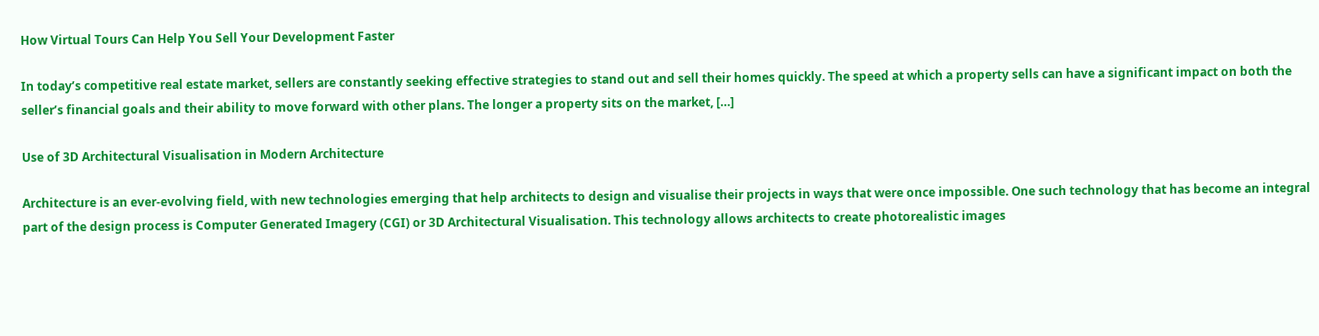How Virtual Tours Can Help You Sell Your Development Faster

In today’s competitive real estate market, sellers are constantly seeking effective strategies to stand out and sell their homes quickly. The speed at which a property sells can have a significant impact on both the seller’s financial goals and their ability to move forward with other plans. The longer a property sits on the market, […]

Use of 3D Architectural Visualisation in Modern Architecture

Architecture is an ever-evolving field, with new technologies emerging that help architects to design and visualise their projects in ways that were once impossible. One such technology that has become an integral part of the design process is Computer Generated Imagery (CGI) or 3D Architectural Visualisation. This technology allows architects to create photorealistic images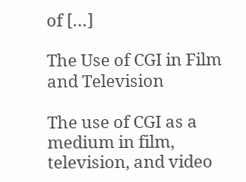of […]

The Use of CGI in Film and Television

The use of CGI as a medium in film, television, and video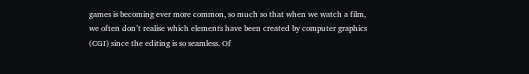games is becoming ever more common, so much so that when we watch a film, we often don’t realise which elements have been created by computer graphics (CGI) since the editing is so seamless. Of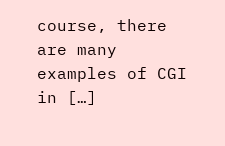course, there are many examples of CGI in […]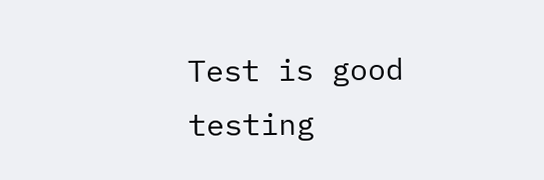Test is good   testing